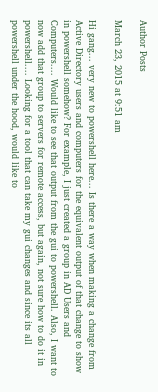Author Posts

March 23, 2015 at 9:51 am

Hi gang... very new to powershell here... Is there a way when making a change from Active Directory users and computers for the equivalent output of that change to show in powershell somehow? For example, I just created a group in AD Users and Computers.... Would like to see that output from the gui to powershell. Also, I want to now add that group to servers for remote access, but again, not sure how to do it in powershell.... Looking for a tool that can take my gui changes and since its all powershell under the hood, would like to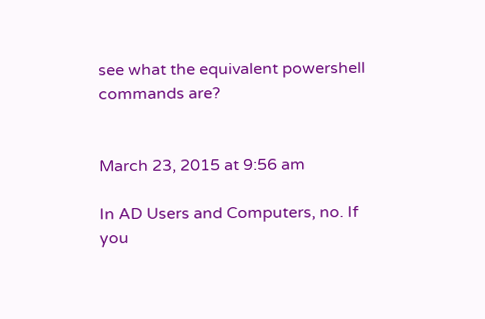see what the equivalent powershell commands are?


March 23, 2015 at 9:56 am

In AD Users and Computers, no. If you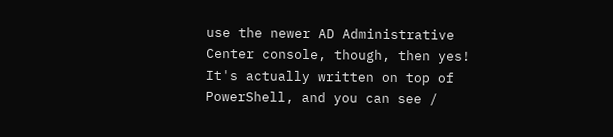use the newer AD Administrative Center console, though, then yes! It's actually written on top of PowerShell, and you can see /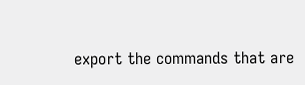export the commands that are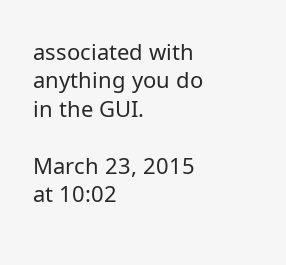associated with anything you do in the GUI.

March 23, 2015 at 10:02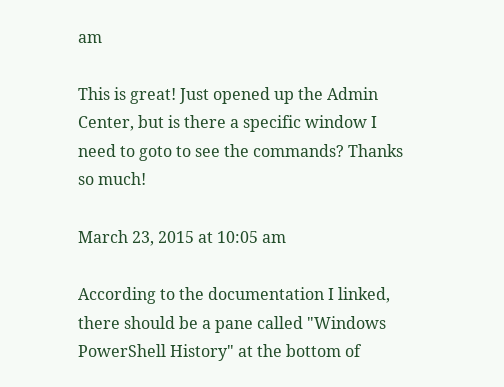am

This is great! Just opened up the Admin Center, but is there a specific window I need to goto to see the commands? Thanks so much!

March 23, 2015 at 10:05 am

According to the documentation I linked, there should be a pane called "Windows PowerShell History" at the bottom of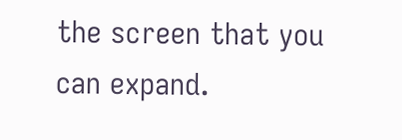the screen that you can expand.